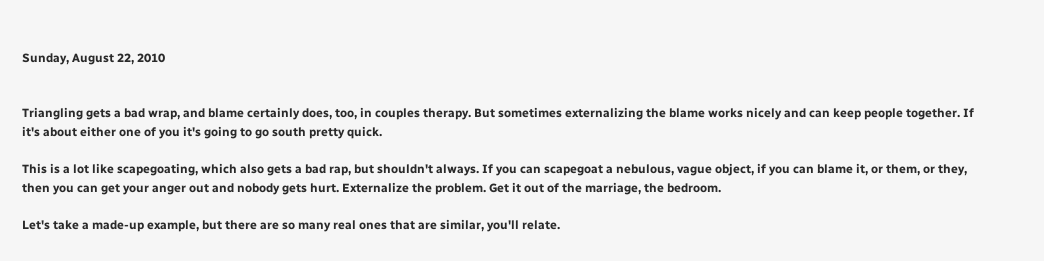Sunday, August 22, 2010


Triangling gets a bad wrap, and blame certainly does, too, in couples therapy. But sometimes externalizing the blame works nicely and can keep people together. If it's about either one of you it's going to go south pretty quick.

This is a lot like scapegoating, which also gets a bad rap, but shouldn't always. If you can scapegoat a nebulous, vague object, if you can blame it, or them, or they, then you can get your anger out and nobody gets hurt. Externalize the problem. Get it out of the marriage, the bedroom.

Let's take a made-up example, but there are so many real ones that are similar, you'll relate.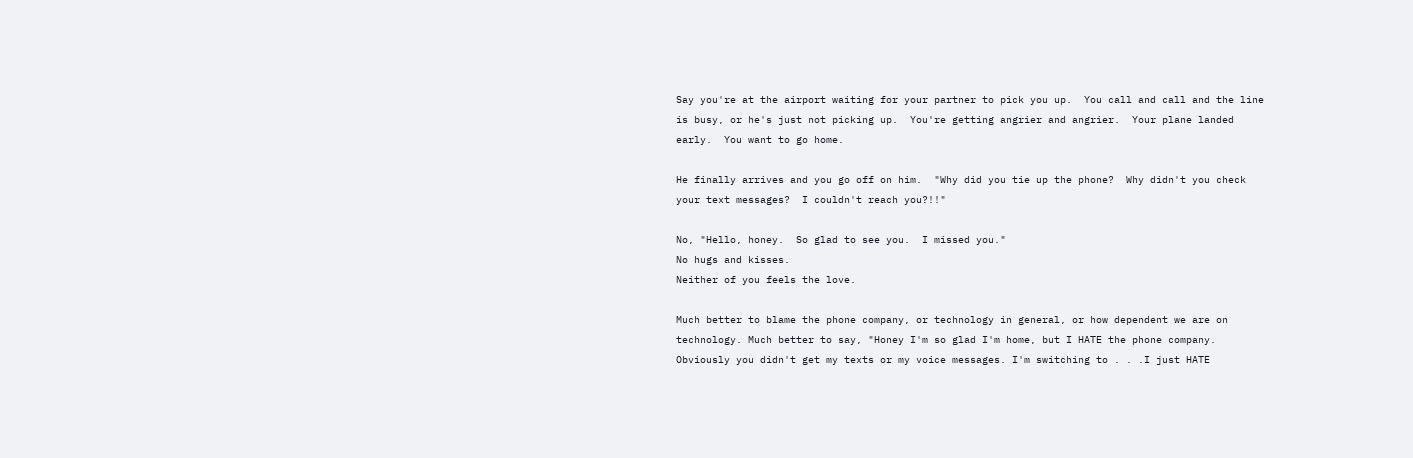Say you're at the airport waiting for your partner to pick you up.  You call and call and the line is busy, or he's just not picking up.  You're getting angrier and angrier.  Your plane landed early.  You want to go home.

He finally arrives and you go off on him.  "Why did you tie up the phone?  Why didn't you check your text messages?  I couldn't reach you?!!"

No, "Hello, honey.  So glad to see you.  I missed you."
No hugs and kisses.
Neither of you feels the love.

Much better to blame the phone company, or technology in general, or how dependent we are on technology. Much better to say, "Honey I'm so glad I'm home, but I HATE the phone company. Obviously you didn't get my texts or my voice messages. I'm switching to . . .I just HATE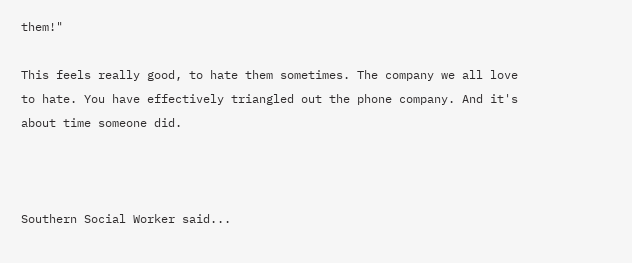them!"

This feels really good, to hate them sometimes. The company we all love to hate. You have effectively triangled out the phone company. And it's about time someone did.



Southern Social Worker said...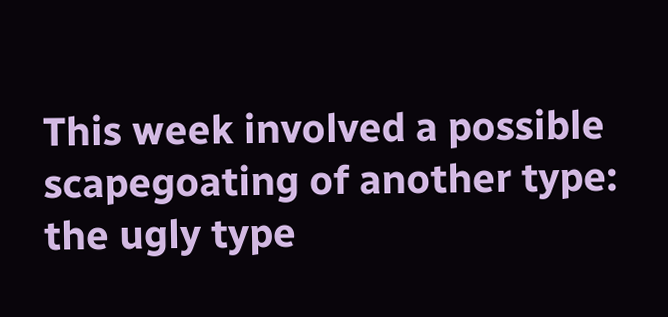This week involved a possible scapegoating of another type: the ugly type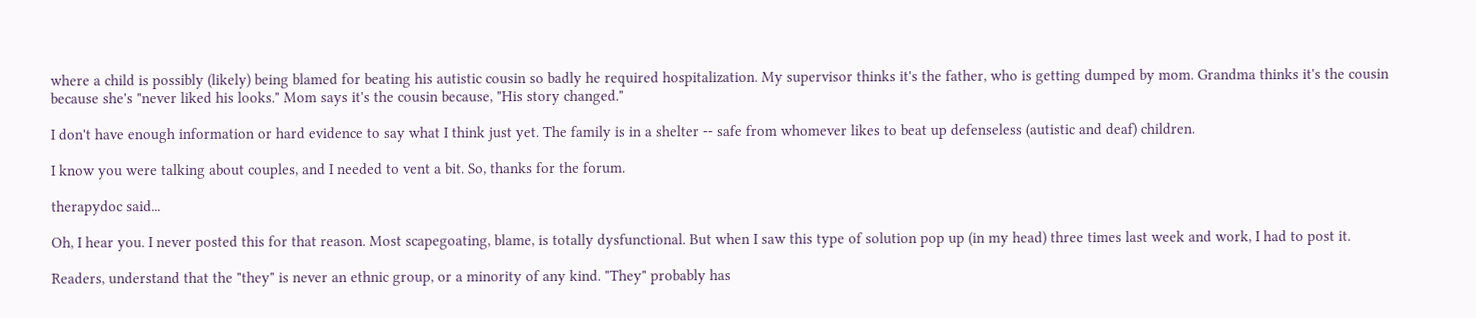where a child is possibly (likely) being blamed for beating his autistic cousin so badly he required hospitalization. My supervisor thinks it's the father, who is getting dumped by mom. Grandma thinks it's the cousin because she's "never liked his looks." Mom says it's the cousin because, "His story changed."

I don't have enough information or hard evidence to say what I think just yet. The family is in a shelter -- safe from whomever likes to beat up defenseless (autistic and deaf) children.

I know you were talking about couples, and I needed to vent a bit. So, thanks for the forum.

therapydoc said...

Oh, I hear you. I never posted this for that reason. Most scapegoating, blame, is totally dysfunctional. But when I saw this type of solution pop up (in my head) three times last week and work, I had to post it.

Readers, understand that the "they" is never an ethnic group, or a minority of any kind. "They" probably has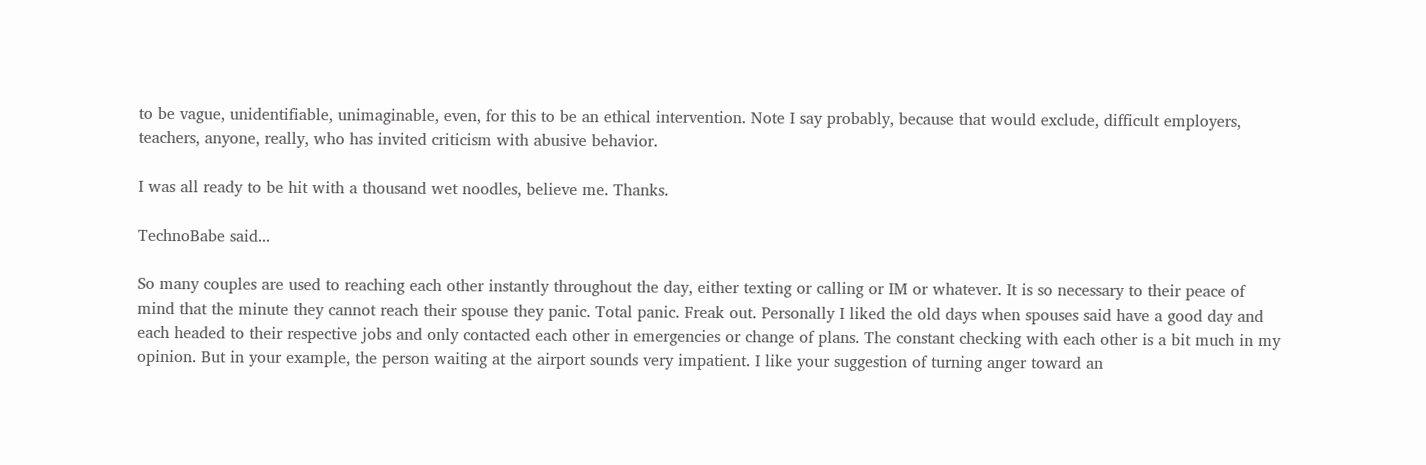to be vague, unidentifiable, unimaginable, even, for this to be an ethical intervention. Note I say probably, because that would exclude, difficult employers, teachers, anyone, really, who has invited criticism with abusive behavior.

I was all ready to be hit with a thousand wet noodles, believe me. Thanks.

TechnoBabe said...

So many couples are used to reaching each other instantly throughout the day, either texting or calling or IM or whatever. It is so necessary to their peace of mind that the minute they cannot reach their spouse they panic. Total panic. Freak out. Personally I liked the old days when spouses said have a good day and each headed to their respective jobs and only contacted each other in emergencies or change of plans. The constant checking with each other is a bit much in my opinion. But in your example, the person waiting at the airport sounds very impatient. I like your suggestion of turning anger toward an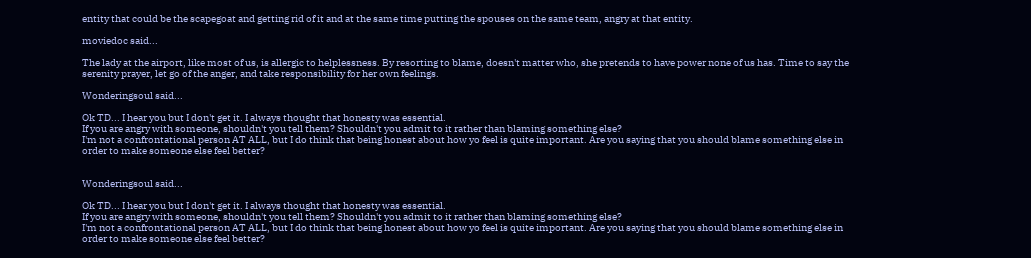entity that could be the scapegoat and getting rid of it and at the same time putting the spouses on the same team, angry at that entity.

moviedoc said...

The lady at the airport, like most of us, is allergic to helplessness. By resorting to blame, doesn't matter who, she pretends to have power none of us has. Time to say the serenity prayer, let go of the anger, and take responsibility for her own feelings.

Wonderingsoul said...

Ok TD... I hear you but I don't get it. I always thought that honesty was essential.
If you are angry with someone, shouldn't you tell them? Shouldn't you admit to it rather than blaming something else?
I'm not a confrontational person AT ALL, but I do think that being honest about how yo feel is quite important. Are you saying that you should blame something else in order to make someone else feel better?


Wonderingsoul said...

Ok TD... I hear you but I don't get it. I always thought that honesty was essential.
If you are angry with someone, shouldn't you tell them? Shouldn't you admit to it rather than blaming something else?
I'm not a confrontational person AT ALL, but I do think that being honest about how yo feel is quite important. Are you saying that you should blame something else in order to make someone else feel better?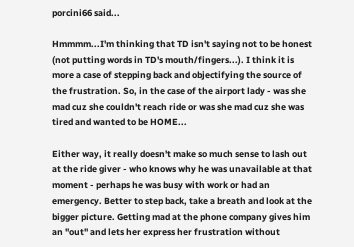porcini66 said...

Hmmmm...I'm thinking that TD isn't saying not to be honest (not putting words in TD's mouth/fingers...). I think it is more a case of stepping back and objectifying the source of the frustration. So, in the case of the airport lady - was she mad cuz she couldn't reach ride or was she mad cuz she was tired and wanted to be HOME...

Either way, it really doesn't make so much sense to lash out at the ride giver - who knows why he was unavailable at that moment - perhaps he was busy with work or had an emergency. Better to step back, take a breath and look at the bigger picture. Getting mad at the phone company gives him an "out" and lets her express her frustration without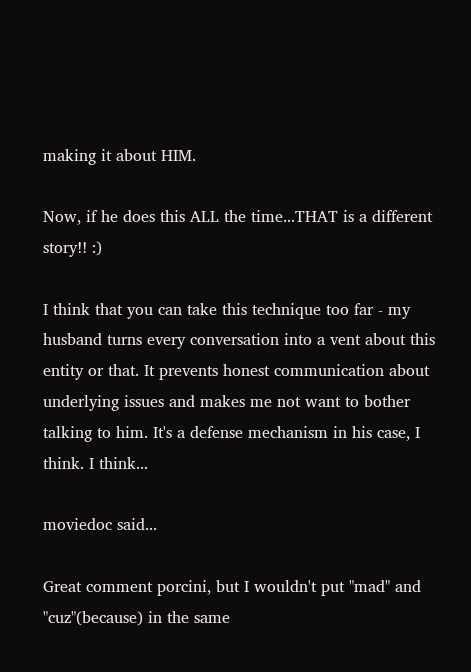making it about HIM.

Now, if he does this ALL the time...THAT is a different story!! :)

I think that you can take this technique too far - my husband turns every conversation into a vent about this entity or that. It prevents honest communication about underlying issues and makes me not want to bother talking to him. It's a defense mechanism in his case, I think. I think...

moviedoc said...

Great comment porcini, but I wouldn't put "mad" and "cuz"(because) in the same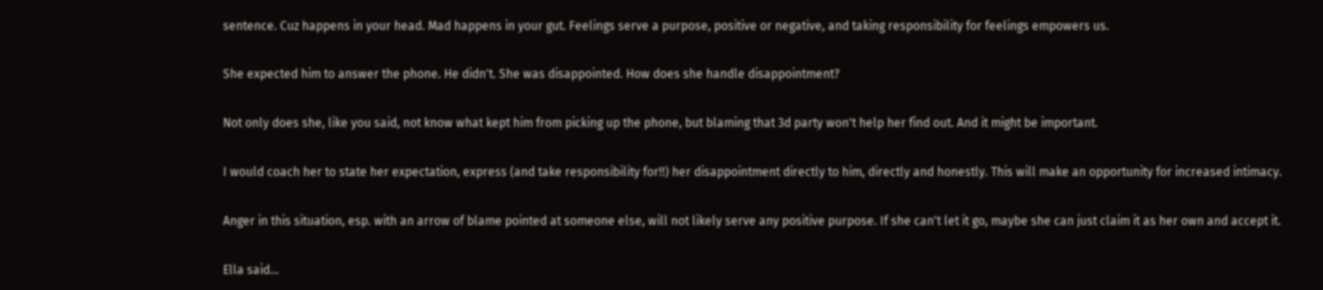sentence. Cuz happens in your head. Mad happens in your gut. Feelings serve a purpose, positive or negative, and taking responsibility for feelings empowers us.

She expected him to answer the phone. He didn't. She was disappointed. How does she handle disappointment?

Not only does she, like you said, not know what kept him from picking up the phone, but blaming that 3d party won't help her find out. And it might be important.

I would coach her to state her expectation, express (and take responsibility for!!) her disappointment directly to him, directly and honestly. This will make an opportunity for increased intimacy.

Anger in this situation, esp. with an arrow of blame pointed at someone else, will not likely serve any positive purpose. If she can't let it go, maybe she can just claim it as her own and accept it.

Ella said...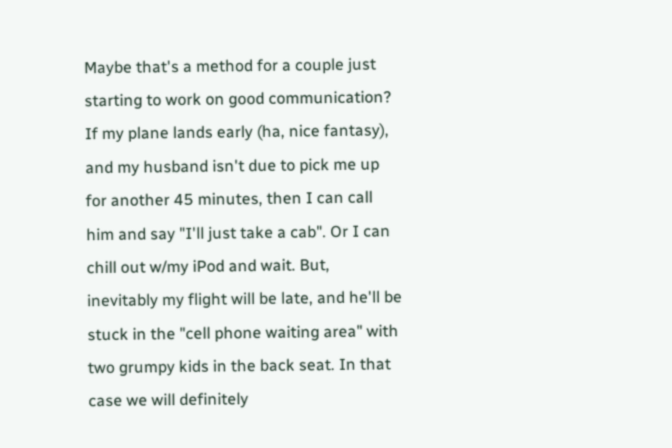Maybe that's a method for a couple just starting to work on good communication?
If my plane lands early (ha, nice fantasy), and my husband isn't due to pick me up for another 45 minutes, then I can call him and say "I'll just take a cab". Or I can chill out w/my iPod and wait. But, inevitably my flight will be late, and he'll be stuck in the "cell phone waiting area" with two grumpy kids in the back seat. In that case we will definitely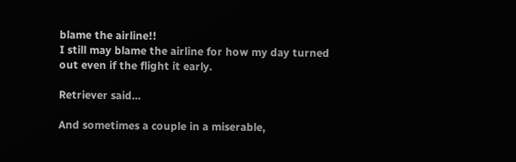blame the airline!!
I still may blame the airline for how my day turned out even if the flight it early.

Retriever said...

And sometimes a couple in a miserable,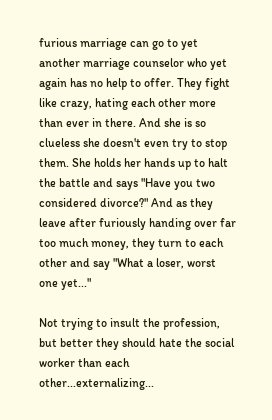furious marriage can go to yet another marriage counselor who yet again has no help to offer. They fight like crazy, hating each other more than ever in there. And she is so clueless she doesn't even try to stop them. She holds her hands up to halt the battle and says "Have you two considered divorce?" And as they leave after furiously handing over far too much money, they turn to each other and say "What a loser, worst one yet..."

Not trying to insult the profession, but better they should hate the social worker than each other...externalizing...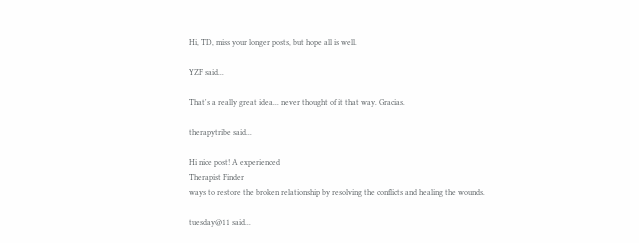Hi, TD, miss your longer posts, but hope all is well.

YZF said...

That's a really great idea... never thought of it that way. Gracias.

therapytribe said...

Hi nice post! A experienced
Therapist Finder
ways to restore the broken relationship by resolving the conflicts and healing the wounds.

tuesday@11 said...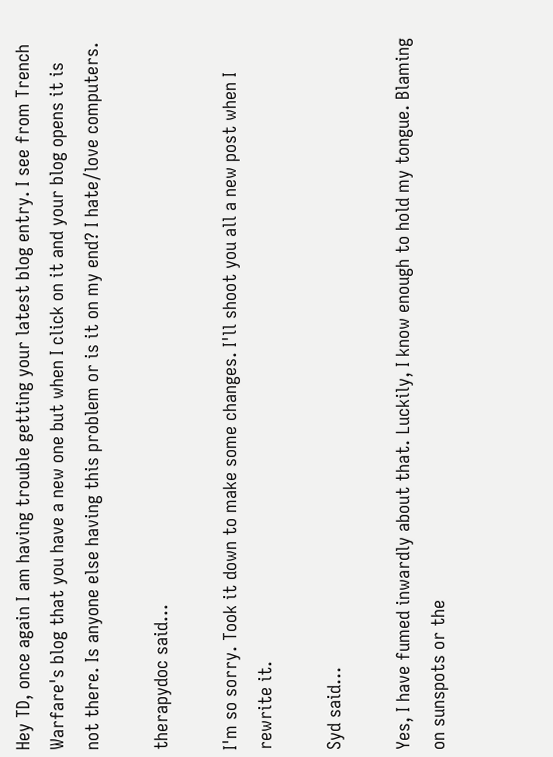Hey TD, once again I am having trouble getting your latest blog entry. I see from Trench Warfare's blog that you have a new one but when I click on it and your blog opens it is not there. Is anyone else having this problem or is it on my end? I hate/love computers.

therapydoc said...

I'm so sorry. Took it down to make some changes. I'll shoot you all a new post when I rewrite it.

Syd said...

Yes, I have fumed inwardly about that. Luckily, I know enough to hold my tongue. Blaming on sunspots or the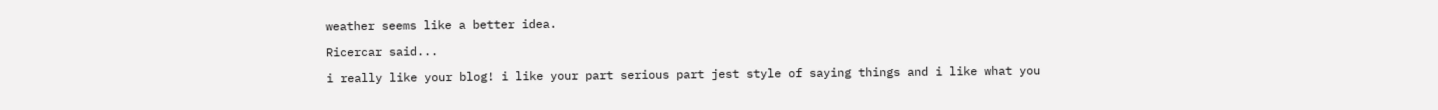weather seems like a better idea.

Ricercar said...

i really like your blog! i like your part serious part jest style of saying things and i like what you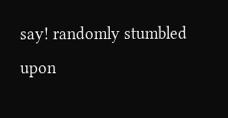say! randomly stumbled upon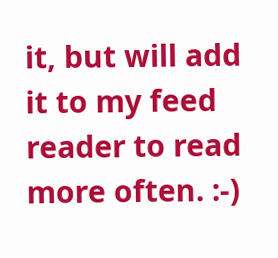it, but will add it to my feed reader to read more often. :-)